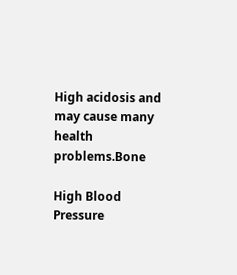High acidosis and may cause many health problems.Bone

High Blood Pressure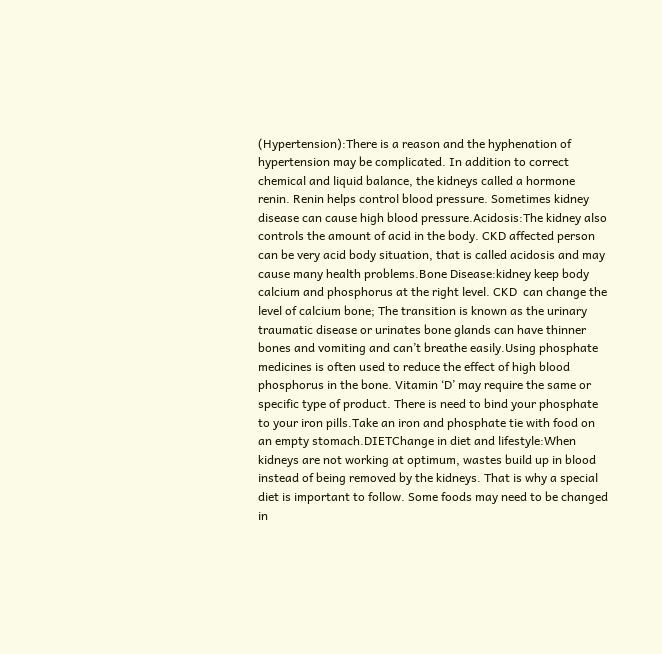(Hypertension):There is a reason and the hyphenation of hypertension may be complicated. In addition to correct chemical and liquid balance, the kidneys called a hormone renin. Renin helps control blood pressure. Sometimes kidney disease can cause high blood pressure.Acidosis:The kidney also controls the amount of acid in the body. CKD affected person can be very acid body situation, that is called acidosis and may cause many health problems.Bone Disease:kidney keep body calcium and phosphorus at the right level. CKD  can change the level of calcium bone; The transition is known as the urinary traumatic disease or urinates bone glands can have thinner bones and vomiting and can’t breathe easily.Using phosphate medicines is often used to reduce the effect of high blood phosphorus in the bone. Vitamin ‘D’ may require the same or specific type of product. There is need to bind your phosphate to your iron pills.Take an iron and phosphate tie with food on an empty stomach.DIETChange in diet and lifestyle:When kidneys are not working at optimum, wastes build up in blood instead of being removed by the kidneys. That is why a special diet is important to follow. Some foods may need to be changed in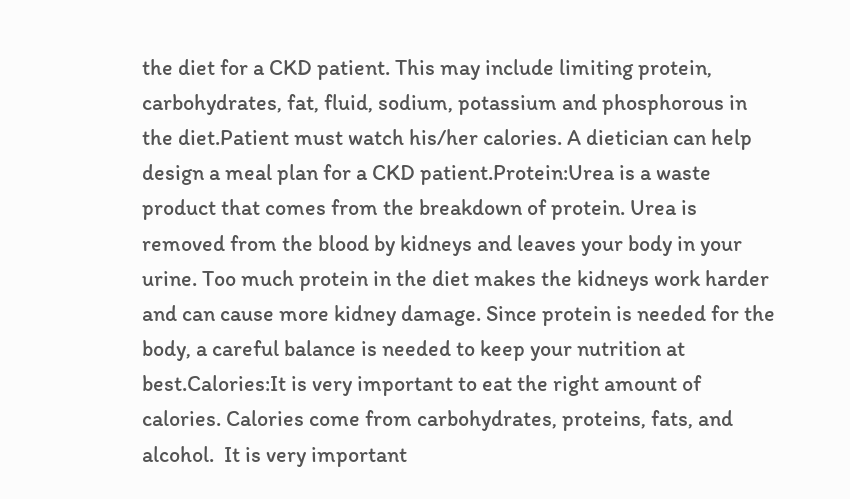the diet for a CKD patient. This may include limiting protein, carbohydrates, fat, fluid, sodium, potassium and phosphorous in the diet.Patient must watch his/her calories. A dietician can help design a meal plan for a CKD patient.Protein:Urea is a waste product that comes from the breakdown of protein. Urea is removed from the blood by kidneys and leaves your body in your urine. Too much protein in the diet makes the kidneys work harder and can cause more kidney damage. Since protein is needed for the body, a careful balance is needed to keep your nutrition at best.Calories:It is very important to eat the right amount of calories. Calories come from carbohydrates, proteins, fats, and alcohol.  It is very important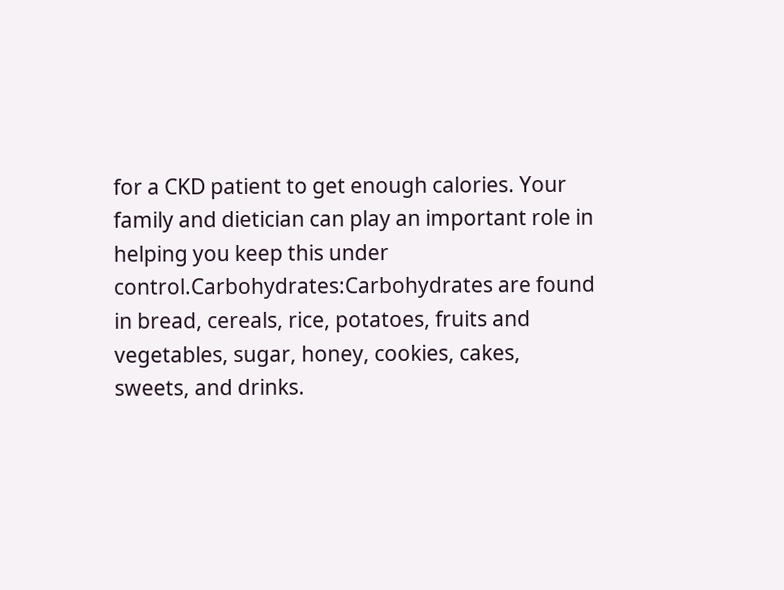for a CKD patient to get enough calories. Your family and dietician can play an important role in helping you keep this under control.Carbohydrates:Carbohydrates are found in bread, cereals, rice, potatoes, fruits and vegetables, sugar, honey, cookies, cakes, sweets, and drinks.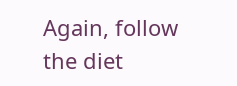Again, follow the diet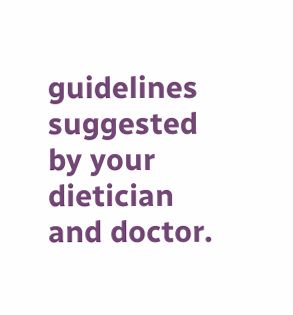guidelines suggested by your dietician and doctor.